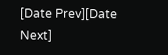[Date Prev][Date Next]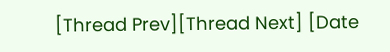[Thread Prev][Thread Next] [Date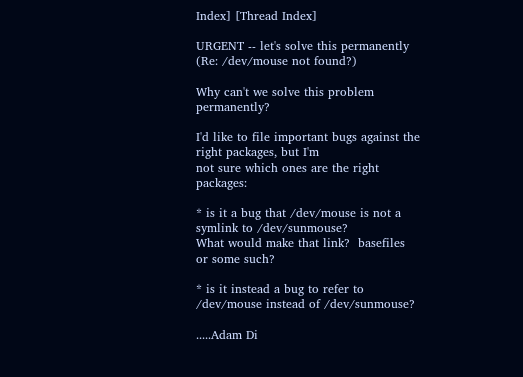Index] [Thread Index]

URGENT -- let's solve this permanently (Re: /dev/mouse not found?)

Why can't we solve this problem permanently?

I'd like to file important bugs against the right packages, but I'm
not sure which ones are the right packages:

* is it a bug that /dev/mouse is not a symlink to /dev/sunmouse?
What would make that link?  basefiles or some such?

* is it instead a bug to refer to /dev/mouse instead of /dev/sunmouse?

.....Adam Di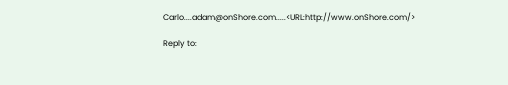Carlo....adam@onShore.com.....<URL:http://www.onShore.com/>

Reply to: